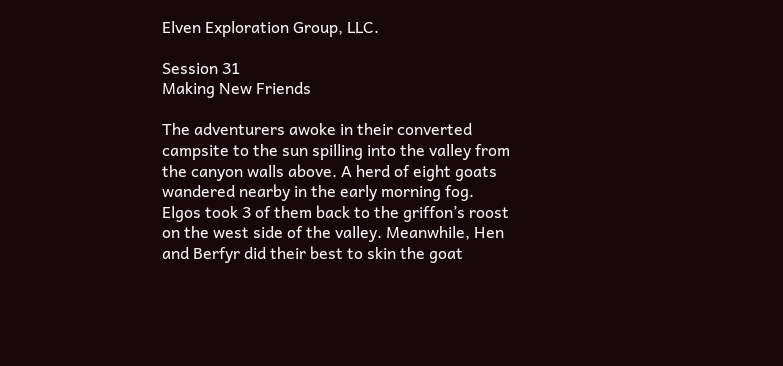Elven Exploration Group, LLC.

Session 31
Making New Friends

The adventurers awoke in their converted campsite to the sun spilling into the valley from the canyon walls above. A herd of eight goats wandered nearby in the early morning fog. Elgos took 3 of them back to the griffon’s roost on the west side of the valley. Meanwhile, Hen and Berfyr did their best to skin the goat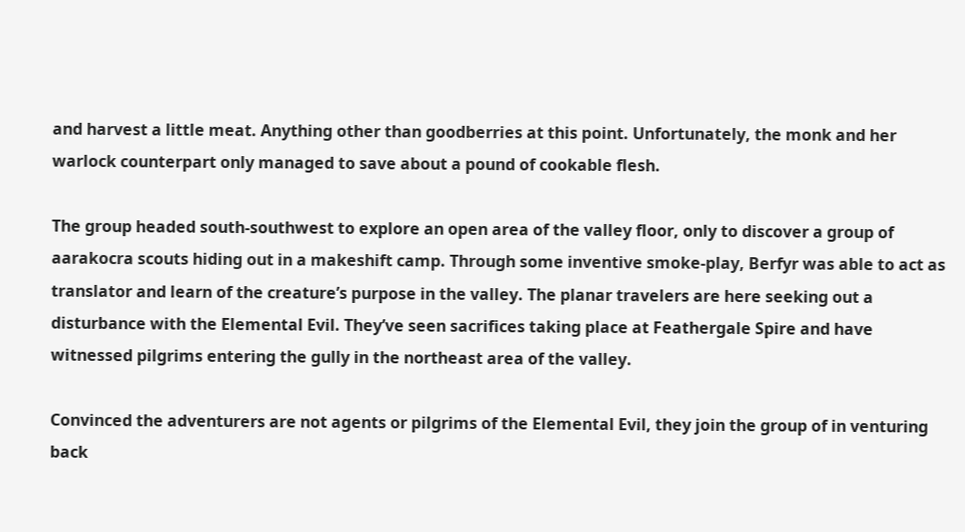and harvest a little meat. Anything other than goodberries at this point. Unfortunately, the monk and her warlock counterpart only managed to save about a pound of cookable flesh.

The group headed south-southwest to explore an open area of the valley floor, only to discover a group of aarakocra scouts hiding out in a makeshift camp. Through some inventive smoke-play, Berfyr was able to act as translator and learn of the creature’s purpose in the valley. The planar travelers are here seeking out a disturbance with the Elemental Evil. They’ve seen sacrifices taking place at Feathergale Spire and have witnessed pilgrims entering the gully in the northeast area of the valley.

Convinced the adventurers are not agents or pilgrims of the Elemental Evil, they join the group of in venturing back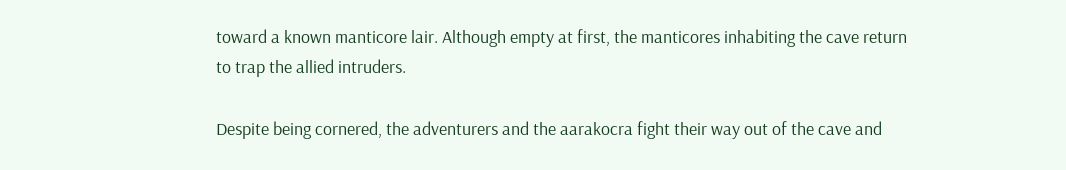toward a known manticore lair. Although empty at first, the manticores inhabiting the cave return to trap the allied intruders.

Despite being cornered, the adventurers and the aarakocra fight their way out of the cave and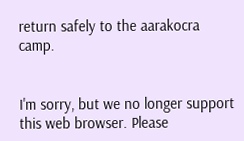return safely to the aarakocra camp.


I'm sorry, but we no longer support this web browser. Please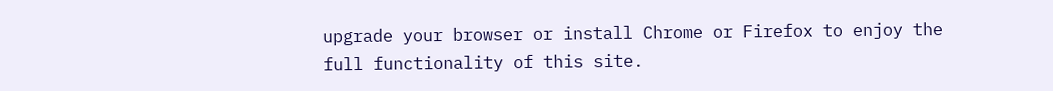upgrade your browser or install Chrome or Firefox to enjoy the full functionality of this site.